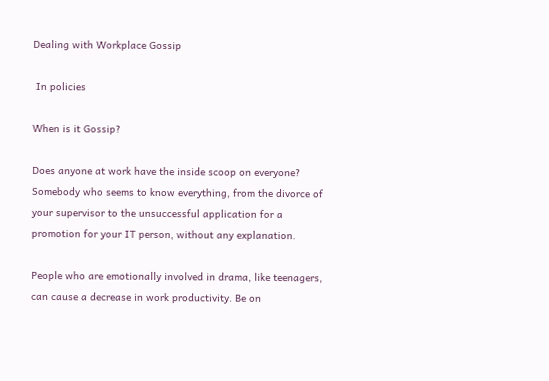Dealing with Workplace Gossip

 In policies

When is it Gossip?

Does anyone at work have the inside scoop on everyone? Somebody who seems to know everything, from the divorce of your supervisor to the unsuccessful application for a promotion for your IT person, without any explanation.

People who are emotionally involved in drama, like teenagers, can cause a decrease in work productivity. Be on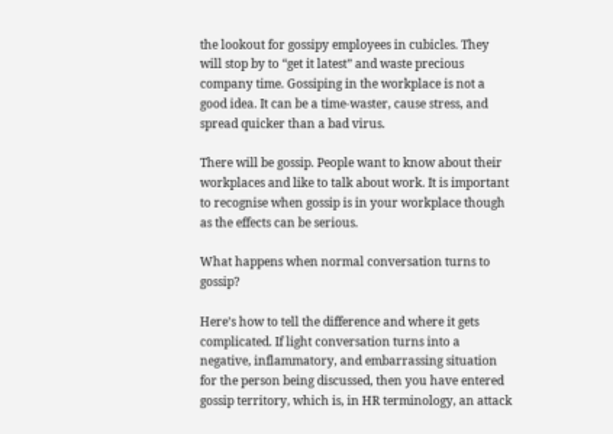the lookout for gossipy employees in cubicles. They will stop by to “get it latest” and waste precious company time. Gossiping in the workplace is not a good idea. It can be a time-waster, cause stress, and spread quicker than a bad virus.

There will be gossip. People want to know about their workplaces and like to talk about work. It is important to recognise when gossip is in your workplace though as the effects can be serious.

What happens when normal conversation turns to gossip?

Here’s how to tell the difference and where it gets complicated. If light conversation turns into a negative, inflammatory, and embarrassing situation for the person being discussed, then you have entered gossip territory, which is, in HR terminology, an attack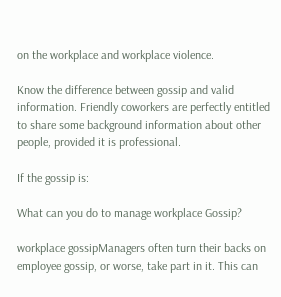on the workplace and workplace violence.

Know the difference between gossip and valid information. Friendly coworkers are perfectly entitled to share some background information about other people, provided it is professional.

If the gossip is:

What can you do to manage workplace Gossip?

workplace gossipManagers often turn their backs on employee gossip, or worse, take part in it. This can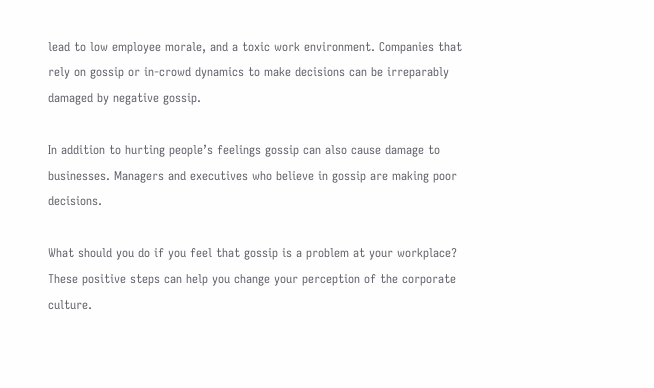lead to low employee morale, and a toxic work environment. Companies that rely on gossip or in-crowd dynamics to make decisions can be irreparably damaged by negative gossip.

In addition to hurting people’s feelings gossip can also cause damage to businesses. Managers and executives who believe in gossip are making poor decisions.

What should you do if you feel that gossip is a problem at your workplace? These positive steps can help you change your perception of the corporate culture.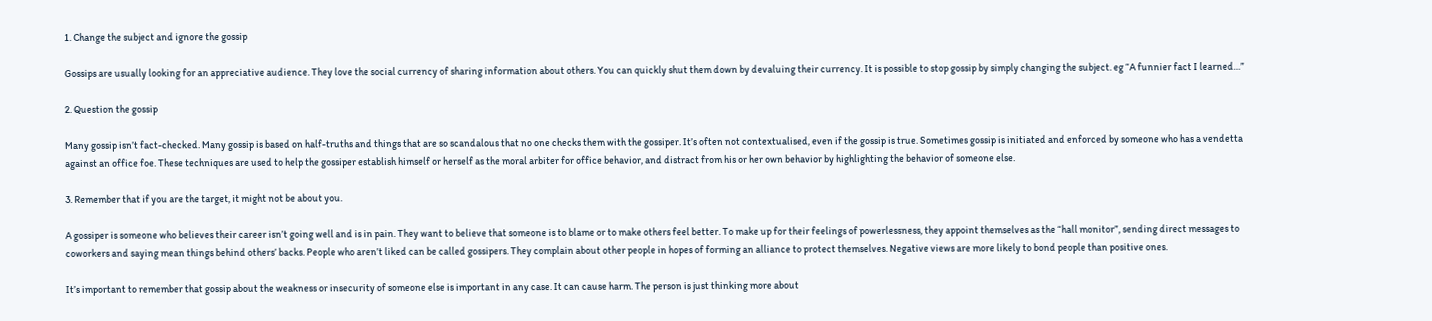1. Change the subject and ignore the gossip

Gossips are usually looking for an appreciative audience. They love the social currency of sharing information about others. You can quickly shut them down by devaluing their currency. It is possible to stop gossip by simply changing the subject. eg “A funnier fact I learned…”

2. Question the gossip

Many gossip isn’t fact-checked. Many gossip is based on half-truths and things that are so scandalous that no one checks them with the gossiper. It’s often not contextualised, even if the gossip is true. Sometimes gossip is initiated and enforced by someone who has a vendetta against an office foe. These techniques are used to help the gossiper establish himself or herself as the moral arbiter for office behavior, and distract from his or her own behavior by highlighting the behavior of someone else.

3. Remember that if you are the target, it might not be about you.

A gossiper is someone who believes their career isn’t going well and is in pain. They want to believe that someone is to blame or to make others feel better. To make up for their feelings of powerlessness, they appoint themselves as the “hall monitor”, sending direct messages to coworkers and saying mean things behind others’ backs. People who aren’t liked can be called gossipers. They complain about other people in hopes of forming an alliance to protect themselves. Negative views are more likely to bond people than positive ones.

It’s important to remember that gossip about the weakness or insecurity of someone else is important in any case. It can cause harm. The person is just thinking more about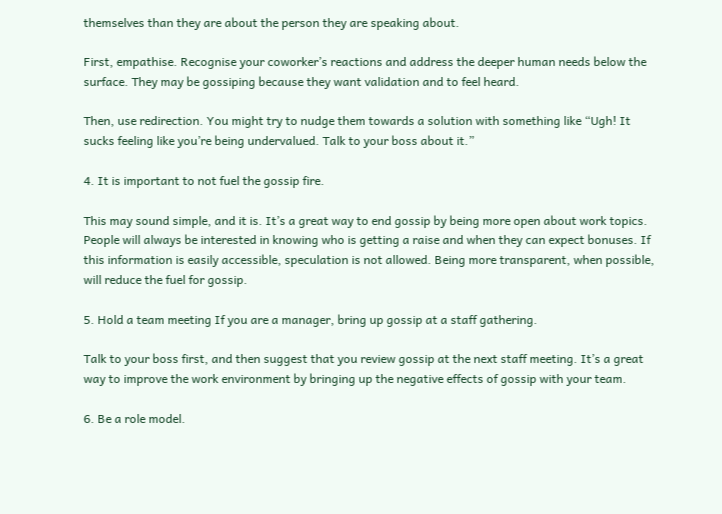themselves than they are about the person they are speaking about.

First, empathise. Recognise your coworker’s reactions and address the deeper human needs below the surface. They may be gossiping because they want validation and to feel heard.

Then, use redirection. You might try to nudge them towards a solution with something like “Ugh! It sucks feeling like you’re being undervalued. Talk to your boss about it.”

4. It is important to not fuel the gossip fire.

This may sound simple, and it is. It’s a great way to end gossip by being more open about work topics. People will always be interested in knowing who is getting a raise and when they can expect bonuses. If this information is easily accessible, speculation is not allowed. Being more transparent, when possible, will reduce the fuel for gossip.

5. Hold a team meeting If you are a manager, bring up gossip at a staff gathering.

Talk to your boss first, and then suggest that you review gossip at the next staff meeting. It’s a great way to improve the work environment by bringing up the negative effects of gossip with your team.

6. Be a role model.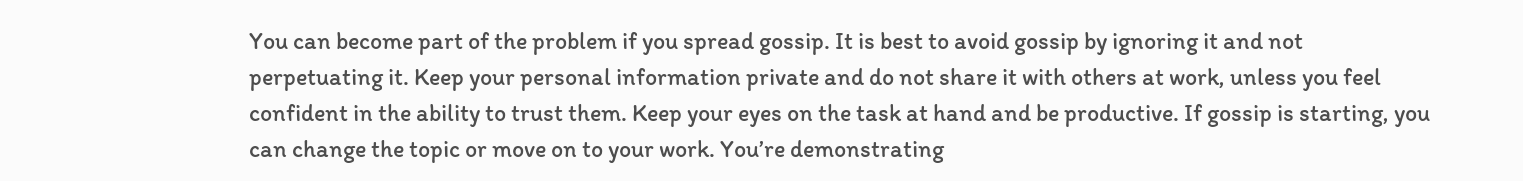You can become part of the problem if you spread gossip. It is best to avoid gossip by ignoring it and not perpetuating it. Keep your personal information private and do not share it with others at work, unless you feel confident in the ability to trust them. Keep your eyes on the task at hand and be productive. If gossip is starting, you can change the topic or move on to your work. You’re demonstrating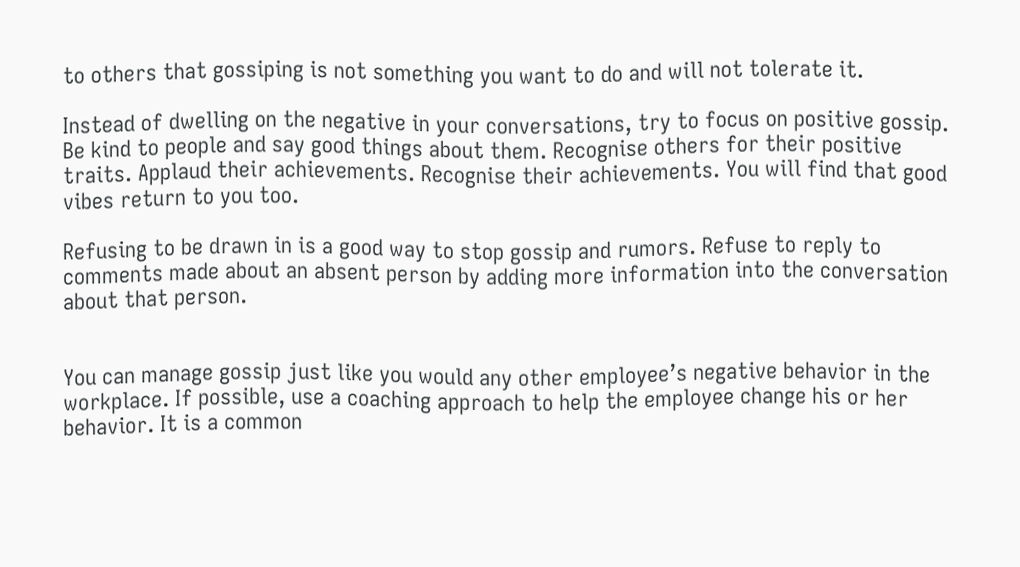to others that gossiping is not something you want to do and will not tolerate it.

Instead of dwelling on the negative in your conversations, try to focus on positive gossip. Be kind to people and say good things about them. Recognise others for their positive traits. Applaud their achievements. Recognise their achievements. You will find that good vibes return to you too.

Refusing to be drawn in is a good way to stop gossip and rumors. Refuse to reply to comments made about an absent person by adding more information into the conversation about that person.


You can manage gossip just like you would any other employee’s negative behavior in the workplace. If possible, use a coaching approach to help the employee change his or her behavior. It is a common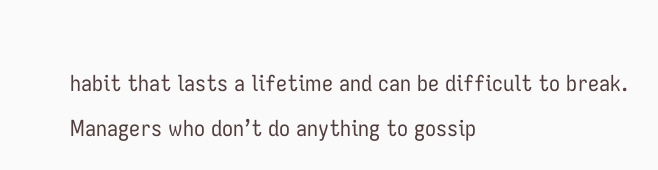habit that lasts a lifetime and can be difficult to break. Managers who don’t do anything to gossip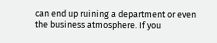can end up ruining a department or even the business atmosphere. If you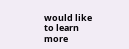would like to learn more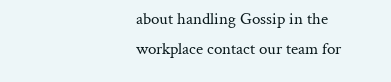about handling Gossip in the workplace contact our team for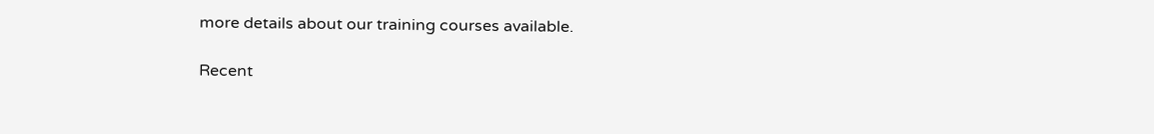more details about our training courses available.

Recent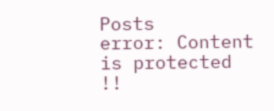Posts
error: Content is protected !!